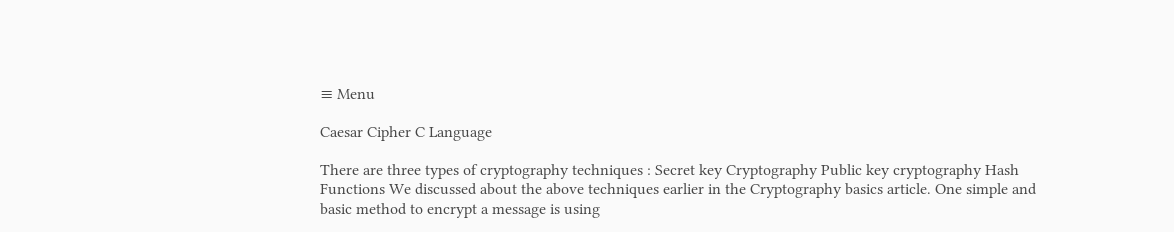≡ Menu

Caesar Cipher C Language

There are three types of cryptography techniques : Secret key Cryptography Public key cryptography Hash Functions We discussed about the above techniques earlier in the Cryptography basics article. One simple and basic method to encrypt a message is using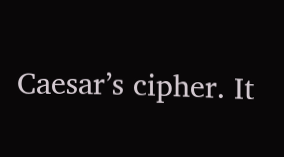Caesar’s cipher. It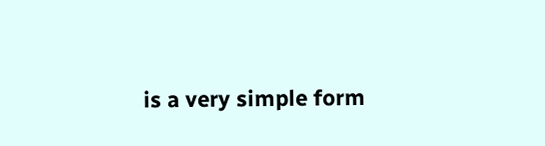is a very simple form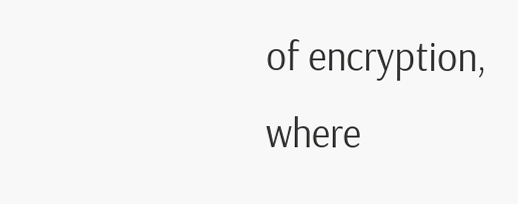of encryption, where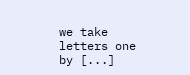we take letters one by [...]